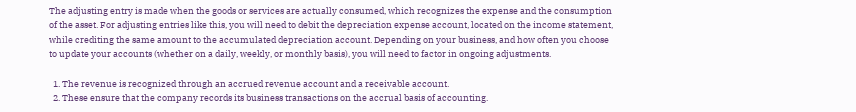The adjusting entry is made when the goods or services are actually consumed, which recognizes the expense and the consumption of the asset. For adjusting entries like this, you will need to debit the depreciation expense account, located on the income statement, while crediting the same amount to the accumulated depreciation account. Depending on your business, and how often you choose to update your accounts (whether on a daily, weekly, or monthly basis), you will need to factor in ongoing adjustments.

  1. The revenue is recognized through an accrued revenue account and a receivable account.
  2. These ensure that the company records its business transactions on the accrual basis of accounting.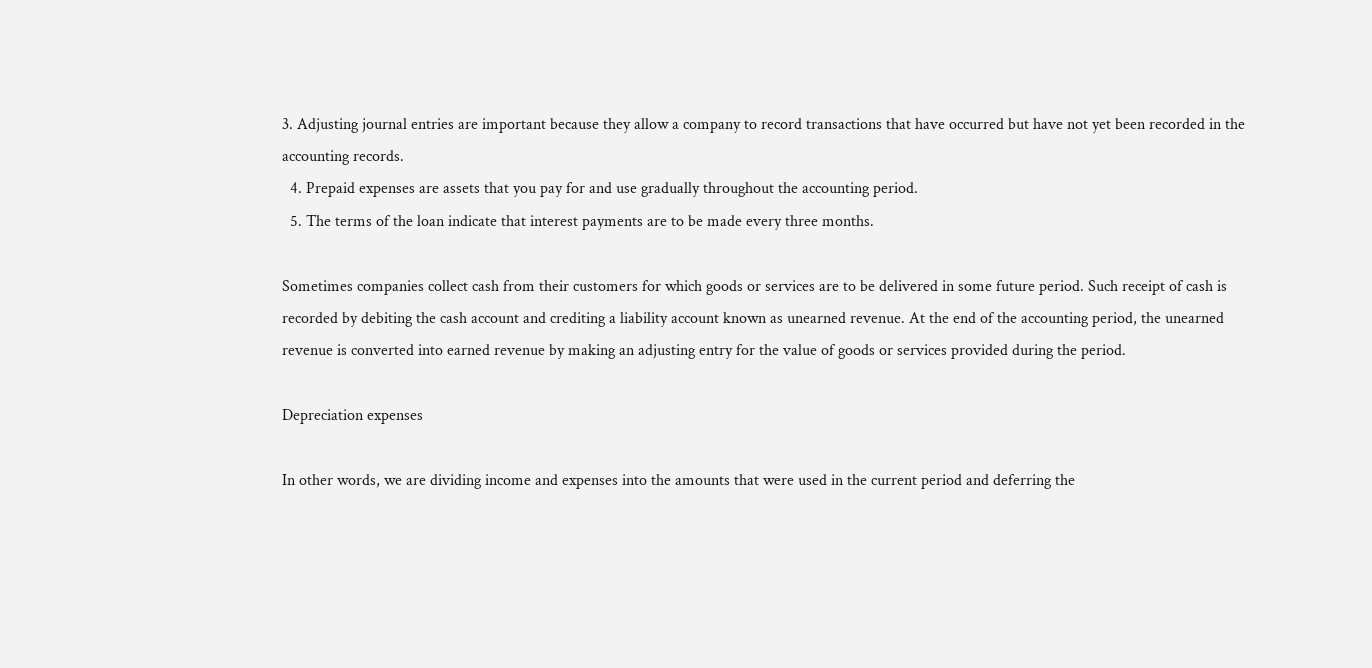3. Adjusting journal entries are important because they allow a company to record transactions that have occurred but have not yet been recorded in the accounting records.
  4. Prepaid expenses are assets that you pay for and use gradually throughout the accounting period.
  5. The terms of the loan indicate that interest payments are to be made every three months.

Sometimes companies collect cash from their customers for which goods or services are to be delivered in some future period. Such receipt of cash is recorded by debiting the cash account and crediting a liability account known as unearned revenue. At the end of the accounting period, the unearned revenue is converted into earned revenue by making an adjusting entry for the value of goods or services provided during the period.

Depreciation expenses

In other words, we are dividing income and expenses into the amounts that were used in the current period and deferring the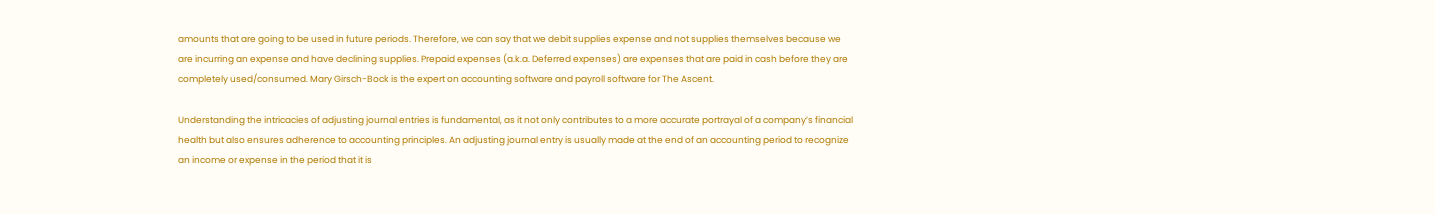amounts that are going to be used in future periods. Therefore, we can say that we debit supplies expense and not supplies themselves because we are incurring an expense and have declining supplies. Prepaid expenses (a.k.a. Deferred expenses) are expenses that are paid in cash before they are completely used/consumed. Mary Girsch-Bock is the expert on accounting software and payroll software for The Ascent.

Understanding the intricacies of adjusting journal entries is fundamental, as it not only contributes to a more accurate portrayal of a company’s financial health but also ensures adherence to accounting principles. An adjusting journal entry is usually made at the end of an accounting period to recognize an income or expense in the period that it is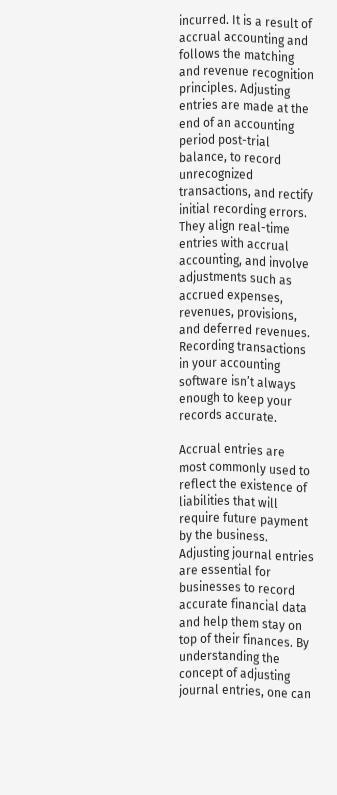incurred. It is a result of accrual accounting and follows the matching and revenue recognition principles. Adjusting entries are made at the end of an accounting period post-trial balance, to record unrecognized transactions, and rectify initial recording errors. They align real-time entries with accrual accounting, and involve adjustments such as accrued expenses, revenues, provisions, and deferred revenues. Recording transactions in your accounting software isn’t always enough to keep your records accurate.

Accrual entries are most commonly used to reflect the existence of liabilities that will require future payment by the business. Adjusting journal entries are essential for businesses to record accurate financial data and help them stay on top of their finances. By understanding the concept of adjusting journal entries, one can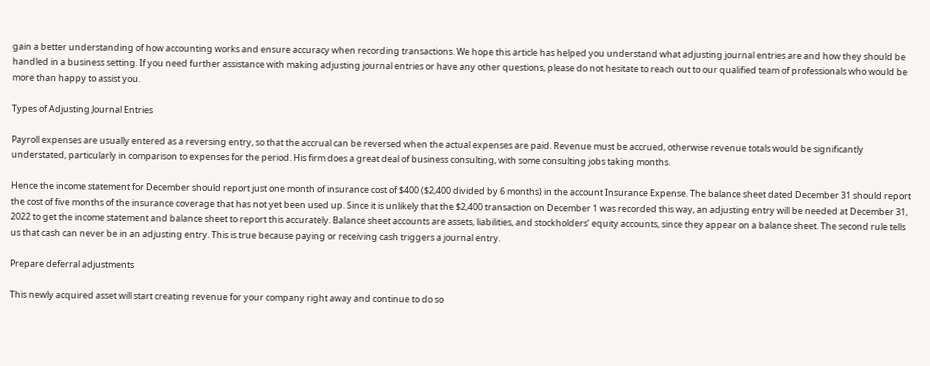gain a better understanding of how accounting works and ensure accuracy when recording transactions. We hope this article has helped you understand what adjusting journal entries are and how they should be handled in a business setting. If you need further assistance with making adjusting journal entries or have any other questions, please do not hesitate to reach out to our qualified team of professionals who would be more than happy to assist you.

Types of Adjusting Journal Entries

Payroll expenses are usually entered as a reversing entry, so that the accrual can be reversed when the actual expenses are paid. Revenue must be accrued, otherwise revenue totals would be significantly understated, particularly in comparison to expenses for the period. His firm does a great deal of business consulting, with some consulting jobs taking months.

Hence the income statement for December should report just one month of insurance cost of $400 ($2,400 divided by 6 months) in the account Insurance Expense. The balance sheet dated December 31 should report the cost of five months of the insurance coverage that has not yet been used up. Since it is unlikely that the $2,400 transaction on December 1 was recorded this way, an adjusting entry will be needed at December 31, 2022 to get the income statement and balance sheet to report this accurately. Balance sheet accounts are assets, liabilities, and stockholders’ equity accounts, since they appear on a balance sheet. The second rule tells us that cash can never be in an adjusting entry. This is true because paying or receiving cash triggers a journal entry.

Prepare deferral adjustments

This newly acquired asset will start creating revenue for your company right away and continue to do so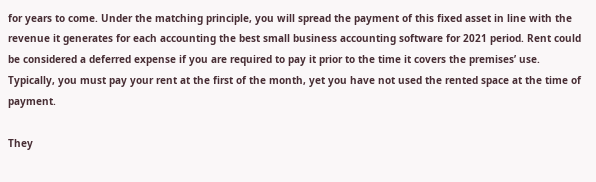for years to come. Under the matching principle, you will spread the payment of this fixed asset in line with the revenue it generates for each accounting the best small business accounting software for 2021 period. Rent could be considered a deferred expense if you are required to pay it prior to the time it covers the premises’ use. Typically, you must pay your rent at the first of the month, yet you have not used the rented space at the time of payment.

They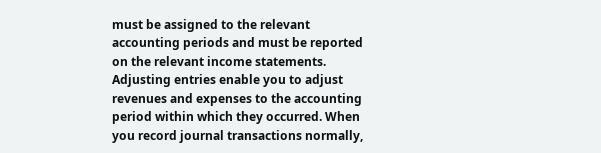must be assigned to the relevant accounting periods and must be reported on the relevant income statements. Adjusting entries enable you to adjust revenues and expenses to the accounting period within which they occurred. When you record journal transactions normally,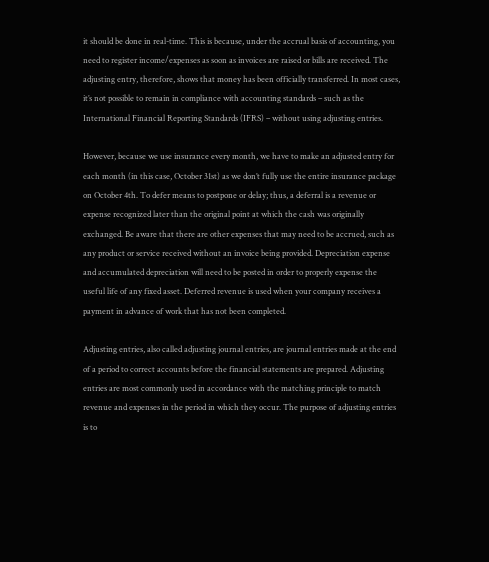it should be done in real-time. This is because, under the accrual basis of accounting, you need to register income/expenses as soon as invoices are raised or bills are received. The adjusting entry, therefore, shows that money has been officially transferred. In most cases, it’s not possible to remain in compliance with accounting standards – such as the International Financial Reporting Standards (IFRS) – without using adjusting entries.

However, because we use insurance every month, we have to make an adjusted entry for each month (in this case, October 31st) as we don’t fully use the entire insurance package on October 4th. To defer means to postpone or delay; thus, a deferral is a revenue or expense recognized later than the original point at which the cash was originally exchanged. Be aware that there are other expenses that may need to be accrued, such as any product or service received without an invoice being provided. Depreciation expense and accumulated depreciation will need to be posted in order to properly expense the useful life of any fixed asset. Deferred revenue is used when your company receives a payment in advance of work that has not been completed.

Adjusting entries, also called adjusting journal entries, are journal entries made at the end of a period to correct accounts before the financial statements are prepared. Adjusting entries are most commonly used in accordance with the matching principle to match revenue and expenses in the period in which they occur. The purpose of adjusting entries is to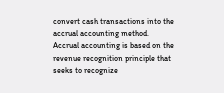convert cash transactions into the accrual accounting method. Accrual accounting is based on the revenue recognition principle that seeks to recognize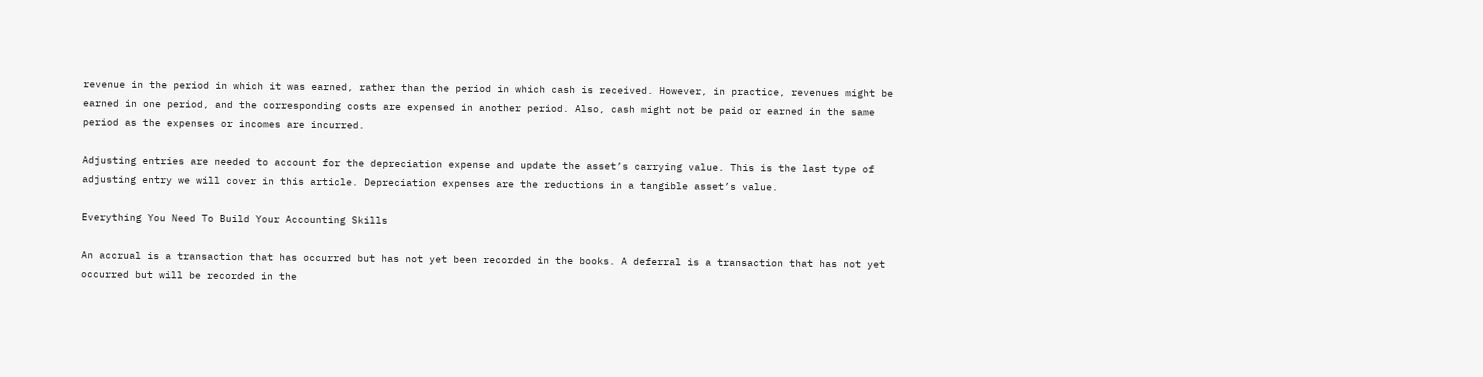revenue in the period in which it was earned, rather than the period in which cash is received. However, in practice, revenues might be earned in one period, and the corresponding costs are expensed in another period. Also, cash might not be paid or earned in the same period as the expenses or incomes are incurred.

Adjusting entries are needed to account for the depreciation expense and update the asset’s carrying value. This is the last type of adjusting entry we will cover in this article. Depreciation expenses are the reductions in a tangible asset’s value.

Everything You Need To Build Your Accounting Skills

An accrual is a transaction that has occurred but has not yet been recorded in the books. A deferral is a transaction that has not yet occurred but will be recorded in the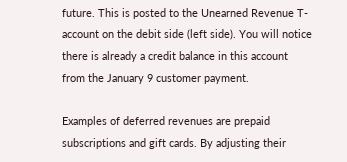future. This is posted to the Unearned Revenue T-account on the debit side (left side). You will notice there is already a credit balance in this account from the January 9 customer payment.

Examples of deferred revenues are prepaid subscriptions and gift cards. By adjusting their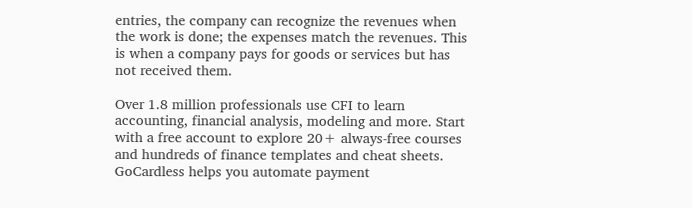entries, the company can recognize the revenues when the work is done; the expenses match the revenues. This is when a company pays for goods or services but has not received them.

Over 1.8 million professionals use CFI to learn accounting, financial analysis, modeling and more. Start with a free account to explore 20+ always-free courses and hundreds of finance templates and cheat sheets. GoCardless helps you automate payment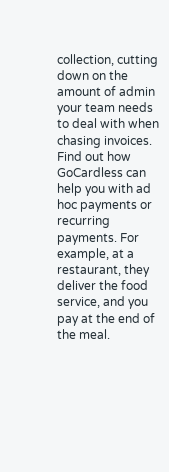collection, cutting down on the amount of admin your team needs to deal with when chasing invoices. Find out how GoCardless can help you with ad hoc payments or recurring payments. For example, at a restaurant, they deliver the food service, and you pay at the end of the meal.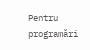Pentru programări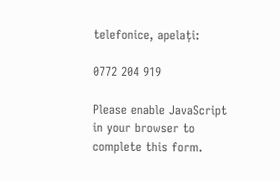telefonice, apelați:

0772 204 919

Please enable JavaScript in your browser to complete this form.